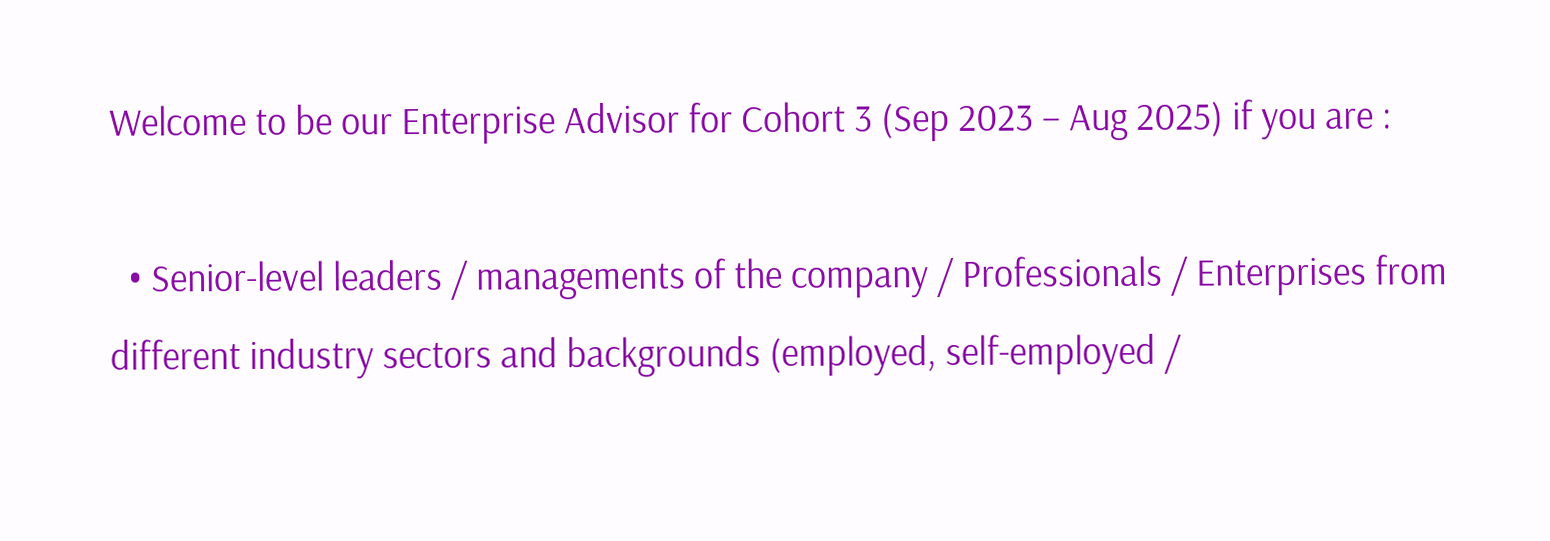Welcome to be our Enterprise Advisor for Cohort 3 (Sep 2023 – Aug 2025) if you are :

  • Senior-level leaders / managements of the company / Professionals / Enterprises from different industry sectors and backgrounds (employed, self-employed /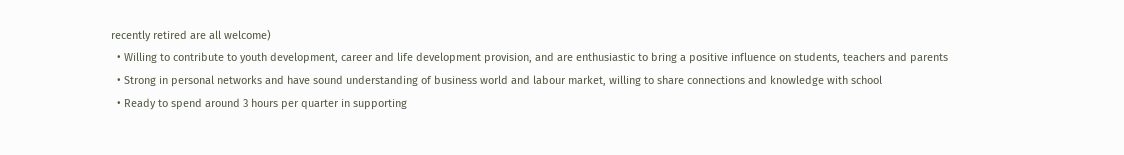recently retired are all welcome)
  • Willing to contribute to youth development, career and life development provision, and are enthusiastic to bring a positive influence on students, teachers and parents
  • Strong in personal networks and have sound understanding of business world and labour market, willing to share connections and knowledge with school
  • Ready to spend around 3 hours per quarter in supporting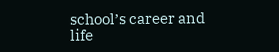school’s career and life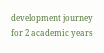development journey for 2 academic years